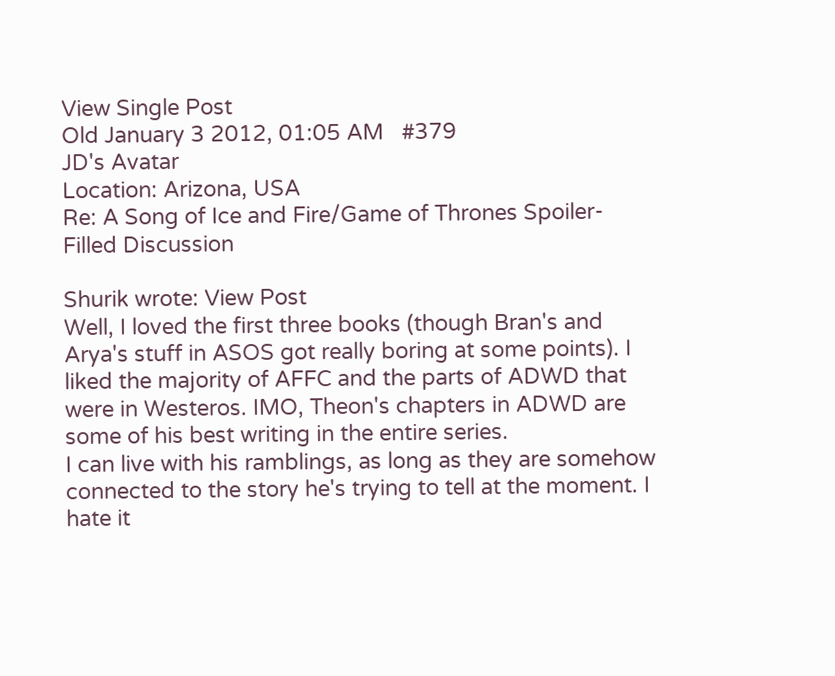View Single Post
Old January 3 2012, 01:05 AM   #379
JD's Avatar
Location: Arizona, USA
Re: A Song of Ice and Fire/Game of Thrones Spoiler-Filled Discussion

Shurik wrote: View Post
Well, I loved the first three books (though Bran's and Arya's stuff in ASOS got really boring at some points). I liked the majority of AFFC and the parts of ADWD that were in Westeros. IMO, Theon's chapters in ADWD are some of his best writing in the entire series.
I can live with his ramblings, as long as they are somehow connected to the story he's trying to tell at the moment. I hate it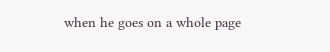when he goes on a whole page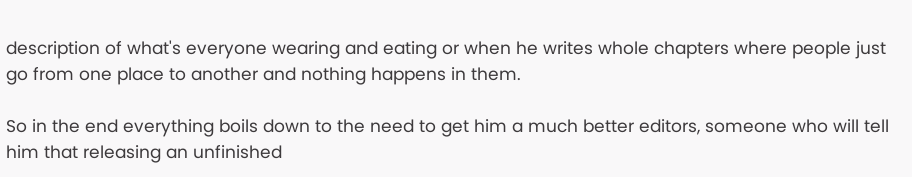description of what's everyone wearing and eating or when he writes whole chapters where people just go from one place to another and nothing happens in them.

So in the end everything boils down to the need to get him a much better editors, someone who will tell him that releasing an unfinished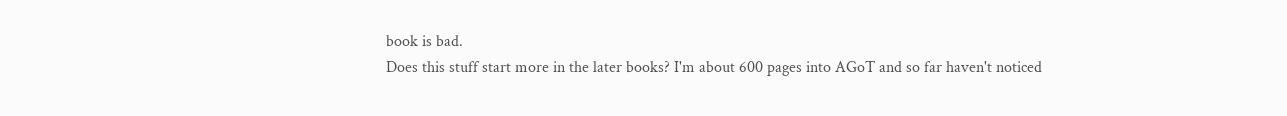book is bad.
Does this stuff start more in the later books? I'm about 600 pages into AGoT and so far haven't noticed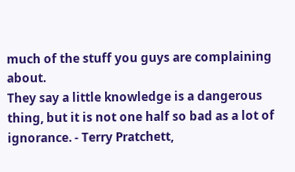much of the stuff you guys are complaining about.
They say a little knowledge is a dangerous thing, but it is not one half so bad as a lot of ignorance. - Terry Pratchett,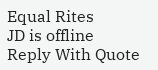Equal Rites
JD is offline   Reply With Quote